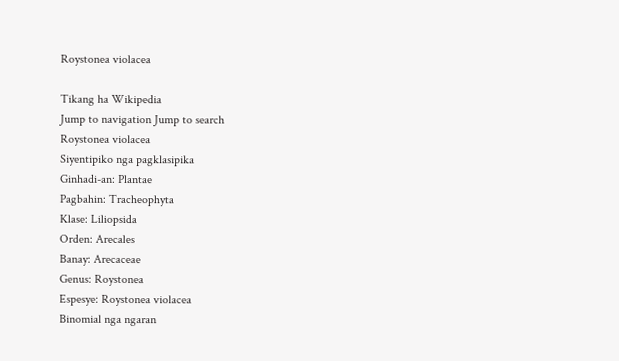Roystonea violacea

Tikang ha Wikipedia
Jump to navigation Jump to search
Roystonea violacea
Siyentipiko nga pagklasipika
Ginhadi-an: Plantae
Pagbahin: Tracheophyta
Klase: Liliopsida
Orden: Arecales
Banay: Arecaceae
Genus: Roystonea
Espesye: Roystonea violacea
Binomial nga ngaran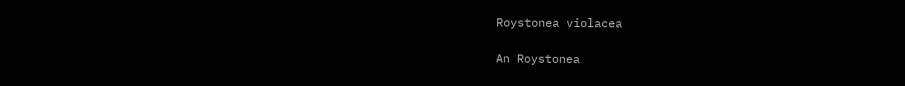Roystonea violacea

An Roystonea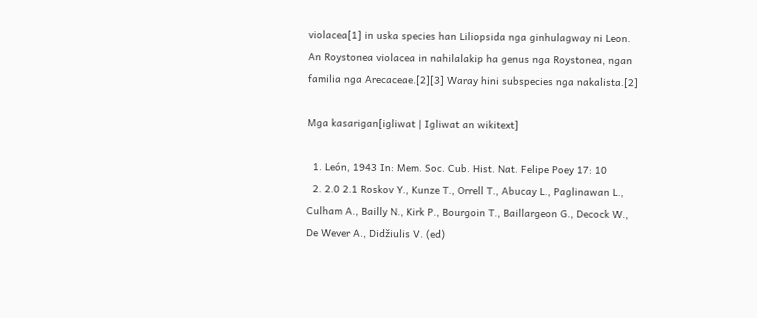violacea[1] in uska species han Liliopsida nga ginhulagway ni Leon. An Roystonea violacea in nahilalakip ha genus nga Roystonea, ngan familia nga Arecaceae.[2][3] Waray hini subspecies nga nakalista.[2]

Mga kasarigan[igliwat | Igliwat an wikitext]

  1. León, 1943 In: Mem. Soc. Cub. Hist. Nat. Felipe Poey 17: 10
  2. 2.0 2.1 Roskov Y., Kunze T., Orrell T., Abucay L., Paglinawan L., Culham A., Bailly N., Kirk P., Bourgoin T., Baillargeon G., Decock W., De Wever A., Didžiulis V. (ed)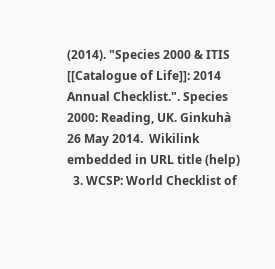(2014). "Species 2000 & ITIS [[Catalogue of Life]]: 2014 Annual Checklist.". Species 2000: Reading, UK. Ginkuhà 26 May 2014.  Wikilink embedded in URL title (help)
  3. WCSP: World Checklist of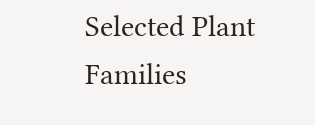Selected Plant Families